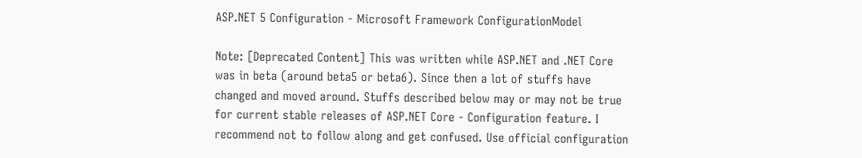ASP.NET 5 Configuration - Microsoft Framework ConfigurationModel

Note: [Deprecated Content] This was written while ASP.NET and .NET Core was in beta (around beta5 or beta6). Since then a lot of stuffs have changed and moved around. Stuffs described below may or may not be true for current stable releases of ASP.NET Core - Configuration feature. I recommend not to follow along and get confused. Use official configuration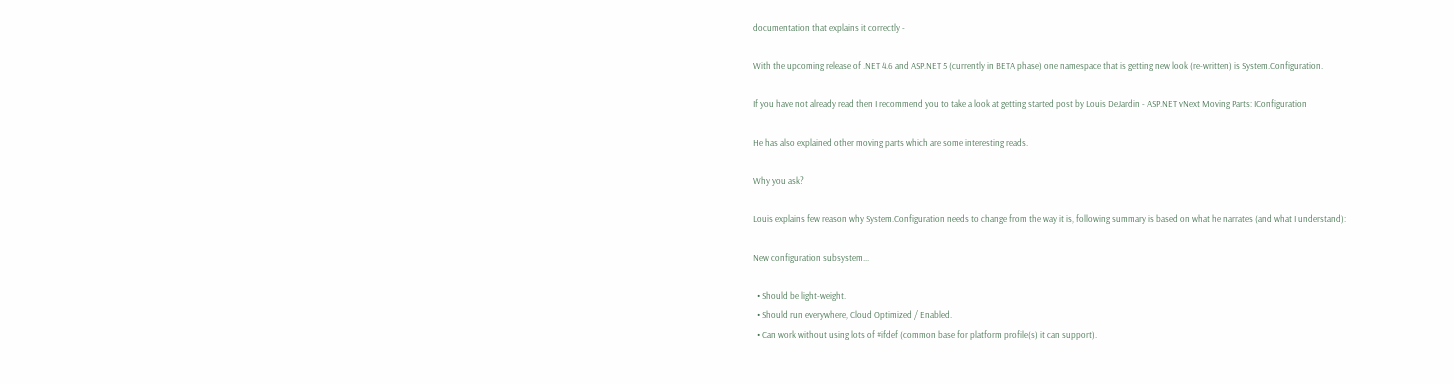documentation that explains it correctly -

With the upcoming release of .NET 4.6 and ASP.NET 5 (currently in BETA phase) one namespace that is getting new look (re-written) is System.Configuration.

If you have not already read then I recommend you to take a look at getting started post by Louis DeJardin - ASP.NET vNext Moving Parts: IConfiguration

He has also explained other moving parts which are some interesting reads.

Why you ask?

Louis explains few reason why System.Configuration needs to change from the way it is, following summary is based on what he narrates (and what I understand):

New configuration subsystem...

  • Should be light-weight.
  • Should run everywhere, Cloud Optimized / Enabled.
  • Can work without using lots of #ifdef (common base for platform profile(s) it can support).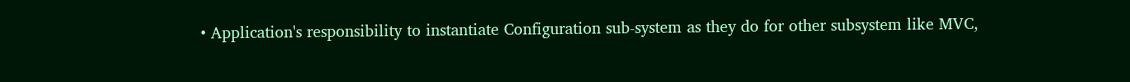• Application's responsibility to instantiate Configuration sub-system as they do for other subsystem like MVC,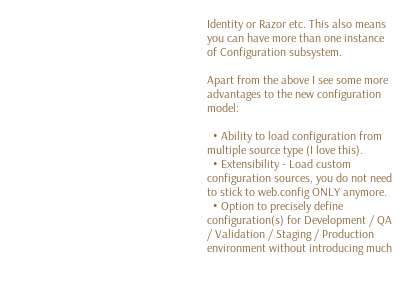Identity or Razor etc. This also means you can have more than one instance of Configuration subsystem.

Apart from the above I see some more advantages to the new configuration model:

  • Ability to load configuration from multiple source type (I love this).
  • Extensibility - Load custom configuration sources, you do not need to stick to web.config ONLY anymore.
  • Option to precisely define configuration(s) for Development / QA / Validation / Staging / Production environment without introducing much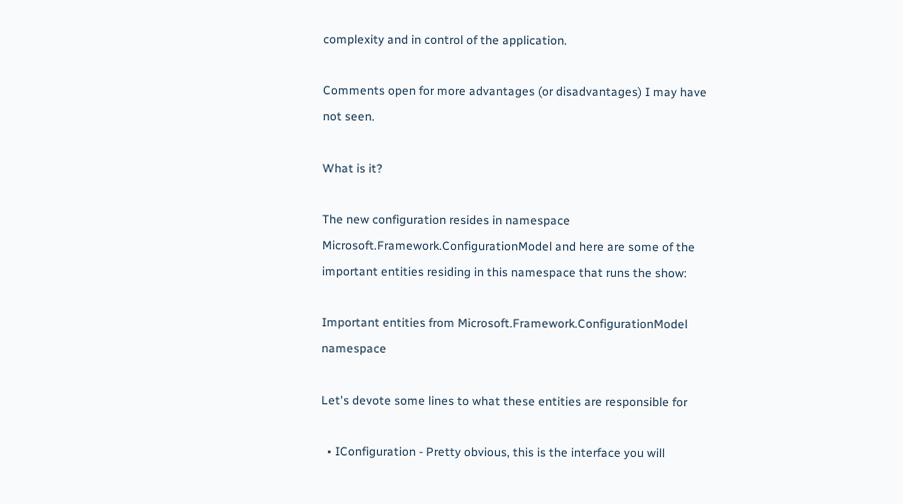complexity and in control of the application.

Comments open for more advantages (or disadvantages) I may have not seen.

What is it?

The new configuration resides in namespace Microsoft.Framework.ConfigurationModel and here are some of the important entities residing in this namespace that runs the show:

Important entities from Microsoft.Framework.ConfigurationModel namespace

Let's devote some lines to what these entities are responsible for

  • IConfiguration - Pretty obvious, this is the interface you will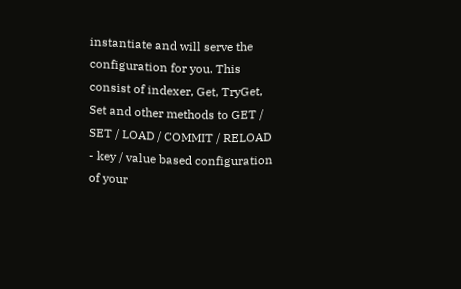instantiate and will serve the configuration for you. This consist of indexer, Get, TryGet, Set and other methods to GET / SET / LOAD / COMMIT / RELOAD - key / value based configuration of your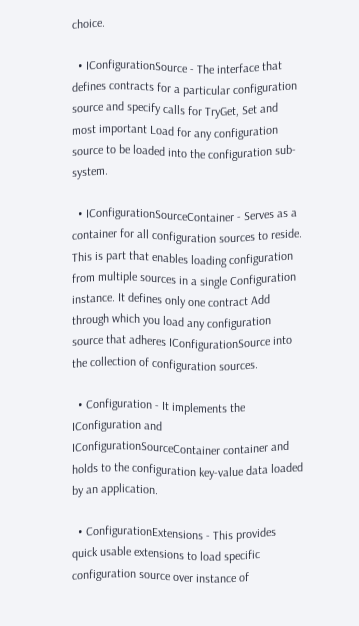choice.

  • IConfigurationSource - The interface that defines contracts for a particular configuration source and specify calls for TryGet, Set and most important Load for any configuration source to be loaded into the configuration sub-system.

  • IConfigurationSourceContainer - Serves as a container for all configuration sources to reside. This is part that enables loading configuration from multiple sources in a single Configuration instance. It defines only one contract Add through which you load any configuration source that adheres IConfigurationSource into the collection of configuration sources.

  • Configuration - It implements the IConfiguration and IConfigurationSourceContainer container and holds to the configuration key-value data loaded by an application.

  • ConfigurationExtensions - This provides quick usable extensions to load specific configuration source over instance of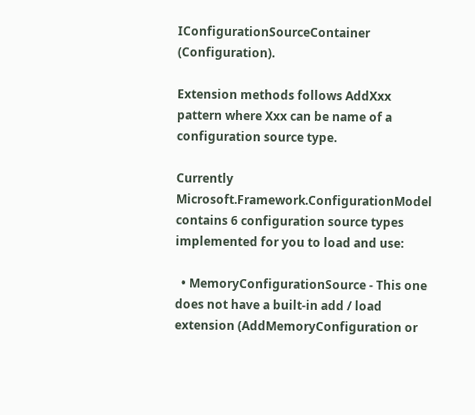IConfigurationSourceContainer (Configuration).

Extension methods follows AddXxx pattern where Xxx can be name of a configuration source type.

Currently Microsoft.Framework.ConfigurationModel contains 6 configuration source types implemented for you to load and use:

  • MemoryConfigurationSource - This one does not have a built-in add / load extension (AddMemoryConfiguration or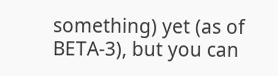something) yet (as of BETA-3), but you can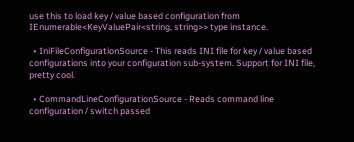use this to load key / value based configuration from IEnumerable<KeyValuePair<string, string>> type instance.

  • IniFileConfigurationSource - This reads INI file for key / value based configurations into your configuration sub-system. Support for INI file, pretty cool.

  • CommandLineConfigurationSource - Reads command line configuration / switch passed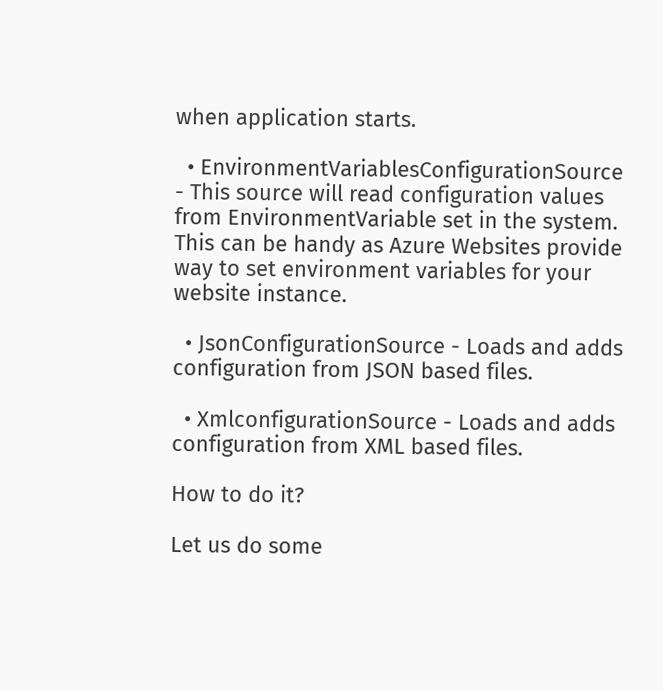when application starts.

  • EnvironmentVariablesConfigurationSource - This source will read configuration values from EnvironmentVariable set in the system. This can be handy as Azure Websites provide way to set environment variables for your website instance.

  • JsonConfigurationSource - Loads and adds configuration from JSON based files.

  • XmlconfigurationSource - Loads and adds configuration from XML based files.

How to do it?

Let us do some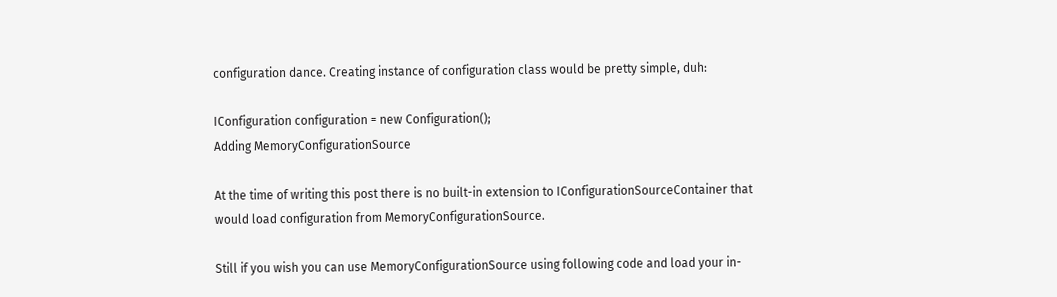configuration dance. Creating instance of configuration class would be pretty simple, duh:

IConfiguration configuration = new Configuration();
Adding MemoryConfigurationSource

At the time of writing this post there is no built-in extension to IConfigurationSourceContainer that would load configuration from MemoryConfigurationSource.

Still if you wish you can use MemoryConfigurationSource using following code and load your in-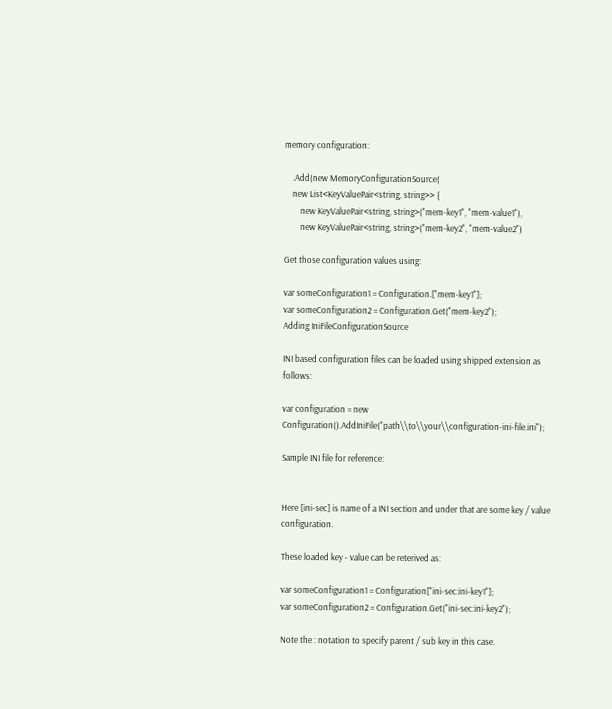memory configuration:

    .Add(new MemoryConfigurationSource(
    new List<KeyValuePair<string, string>> {
        new KeyValuePair<string, string>("mem-key1", "mem-value1"),
        new KeyValuePair<string, string>("mem-key2", "mem-value2")

Get those configuration values using:

var someConfiguration1 = Configuration.["mem-key1"];
var someConfiguration2 = Configuration.Get("mem-key2");
Adding IniFileConfigurationSource

INI based configuration files can be loaded using shipped extension as follows:

var configuration = new Configuration().AddIniFile("path\\to\\your\\configuration-ini-file.ini");

Sample INI file for reference:


Here [ini-sec] is name of a INI section and under that are some key / value configuration.

These loaded key - value can be reterived as:

var someConfiguration1 = Configuration["ini-sec:ini-key1"];
var someConfiguration2 = Configuration.Get("ini-sec:ini-key2");

Note the : notation to specify parent / sub key in this case.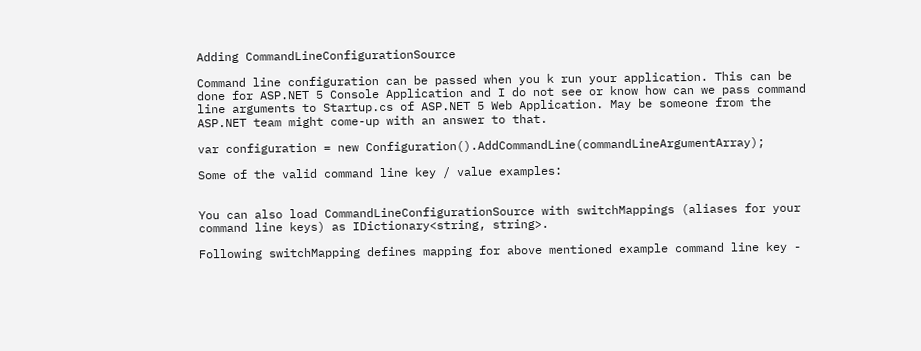Adding CommandLineConfigurationSource

Command line configuration can be passed when you k run your application. This can be done for ASP.NET 5 Console Application and I do not see or know how can we pass command line arguments to Startup.cs of ASP.NET 5 Web Application. May be someone from the ASP.NET team might come-up with an answer to that.

var configuration = new Configuration().AddCommandLine(commandLineArgumentArray);

Some of the valid command line key / value examples:


You can also load CommandLineConfigurationSource with switchMappings (aliases for your command line keys) as IDictionary<string, string>.

Following switchMapping defines mapping for above mentioned example command line key -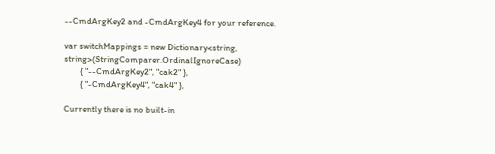--CmdArgKey2 and -CmdArgKey4 for your reference.

var switchMappings = new Dictionary<string, string>(StringComparer.OrdinalIgnoreCase)
        { "--CmdArgKey2", "cak2" },
        { "-CmdArgKey4", "cak4" },

Currently there is no built-in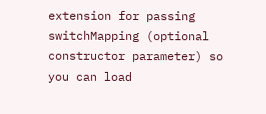extension for passing switchMapping (optional constructor parameter) so you can load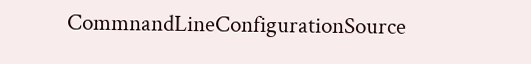CommnandLineConfigurationSource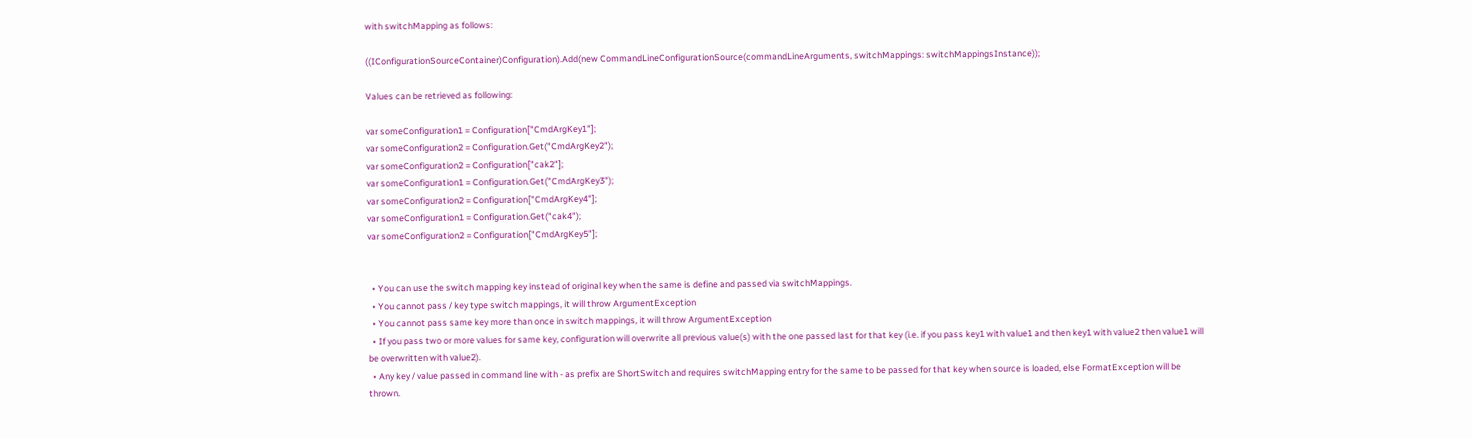with switchMapping as follows:

((IConfigurationSourceContainer)Configuration).Add(new CommandLineConfigurationSource(commandLineArguments, switchMappings: switchMappingsInstance));

Values can be retrieved as following:

var someConfiguration1 = Configuration["CmdArgKey1"];
var someConfiguration2 = Configuration.Get("CmdArgKey2");
var someConfiguration2 = Configuration["cak2"];
var someConfiguration1 = Configuration.Get("CmdArgKey3");
var someConfiguration2 = Configuration["CmdArgKey4"];
var someConfiguration1 = Configuration.Get("cak4");
var someConfiguration2 = Configuration["CmdArgKey5"];


  • You can use the switch mapping key instead of original key when the same is define and passed via switchMappings.
  • You cannot pass / key type switch mappings, it will throw ArgumentException
  • You cannot pass same key more than once in switch mappings, it will throw ArgumentException
  • If you pass two or more values for same key, configuration will overwrite all previous value(s) with the one passed last for that key (i.e. if you pass key1 with value1 and then key1 with value2 then value1 will be overwritten with value2).
  • Any key / value passed in command line with - as prefix are ShortSwitch and requires switchMapping entry for the same to be passed for that key when source is loaded, else FormatException will be thrown.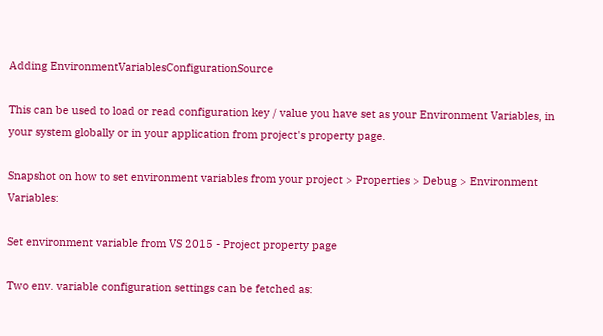Adding EnvironmentVariablesConfigurationSource

This can be used to load or read configuration key / value you have set as your Environment Variables, in your system globally or in your application from project's property page.

Snapshot on how to set environment variables from your project > Properties > Debug > Environment Variables:

Set environment variable from VS 2015 - Project property page

Two env. variable configuration settings can be fetched as: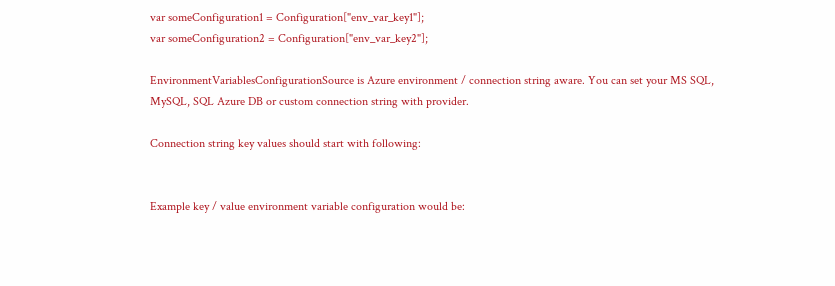var someConfiguration1 = Configuration["env_var_key1"];
var someConfiguration2 = Configuration["env_var_key2"];

EnvironmentVariablesConfigurationSource is Azure environment / connection string aware. You can set your MS SQL, MySQL, SQL Azure DB or custom connection string with provider.

Connection string key values should start with following:


Example key / value environment variable configuration would be: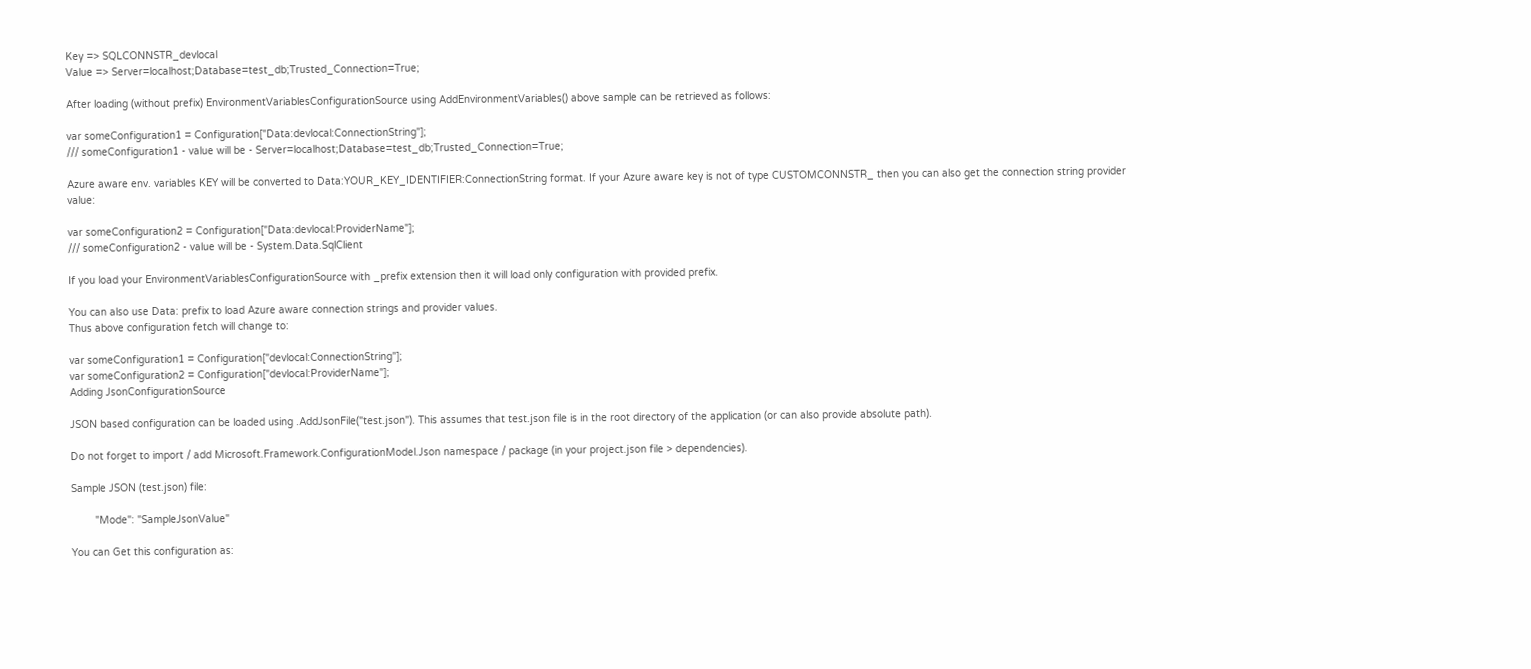Key => SQLCONNSTR_devlocal
Value => Server=localhost;Database=test_db;Trusted_Connection=True;

After loading (without prefix) EnvironmentVariablesConfigurationSource using AddEnvironmentVariables() above sample can be retrieved as follows:

var someConfiguration1 = Configuration["Data:devlocal:ConnectionString"];
/// someConfiguration1 - value will be - Server=localhost;Database=test_db;Trusted_Connection=True;

Azure aware env. variables KEY will be converted to Data:YOUR_KEY_IDENTIFIER:ConnectionString format. If your Azure aware key is not of type CUSTOMCONNSTR_ then you can also get the connection string provider value:

var someConfiguration2 = Configuration["Data:devlocal:ProviderName"];
/// someConfiguration2 - value will be - System.Data.SqlClient

If you load your EnvironmentVariablesConfigurationSource with _prefix extension then it will load only configuration with provided prefix.

You can also use Data: prefix to load Azure aware connection strings and provider values.
Thus above configuration fetch will change to:

var someConfiguration1 = Configuration["devlocal:ConnectionString"];
var someConfiguration2 = Configuration["devlocal:ProviderName"];
Adding JsonConfigurationSource

JSON based configuration can be loaded using .AddJsonFile("test.json"). This assumes that test.json file is in the root directory of the application (or can also provide absolute path).

Do not forget to import / add Microsoft.Framework.ConfigurationModel.Json namespace / package (in your project.json file > dependencies).

Sample JSON (test.json) file:

        "Mode": "SampleJsonValue"

You can Get this configuration as: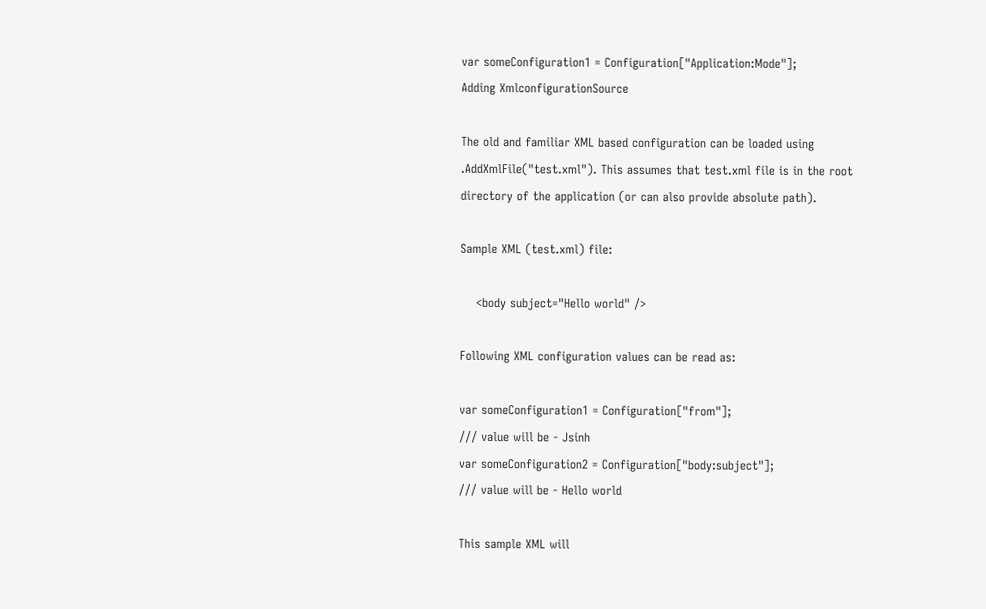var someConfiguration1 = Configuration["Application:Mode"];
Adding XmlconfigurationSource

The old and familiar XML based configuration can be loaded using .AddXmlFile("test.xml"). This assumes that test.xml file is in the root directory of the application (or can also provide absolute path).

Sample XML (test.xml) file:

    <body subject="Hello world" />

Following XML configuration values can be read as:

var someConfiguration1 = Configuration["from"];
/// value will be - Jsinh
var someConfiguration2 = Configuration["body:subject"];
/// value will be - Hello world

This sample XML will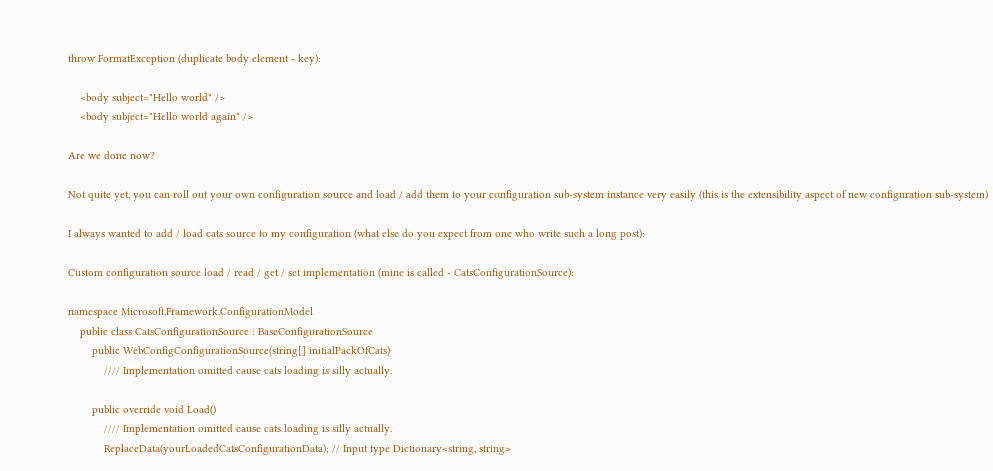throw FormatException (duplicate body element - key):

    <body subject="Hello world" />
    <body subject="Hello world again" />

Are we done now?

Not quite yet, you can roll out your own configuration source and load / add them to your configuration sub-system instance very easily (this is the extensibility aspect of new configuration sub-system)

I always wanted to add / load cats source to my configuration (what else do you expect from one who write such a long post):

Custom configuration source load / read / get / set implementation (mine is called - CatsConfigurationSource):

namespace Microsoft.Framework.ConfigurationModel
    public class CatsConfigurationSource : BaseConfigurationSource
        public WebConfigConfigurationSource(string[] initialPackOfCats)
            //// Implementation omitted cause cats loading is silly actually.

        public override void Load()
            //// Implementation omitted cause cats loading is silly actually.
            ReplaceData(yourLoadedCatsConfigurationData); // Input type Dictionary<string, string>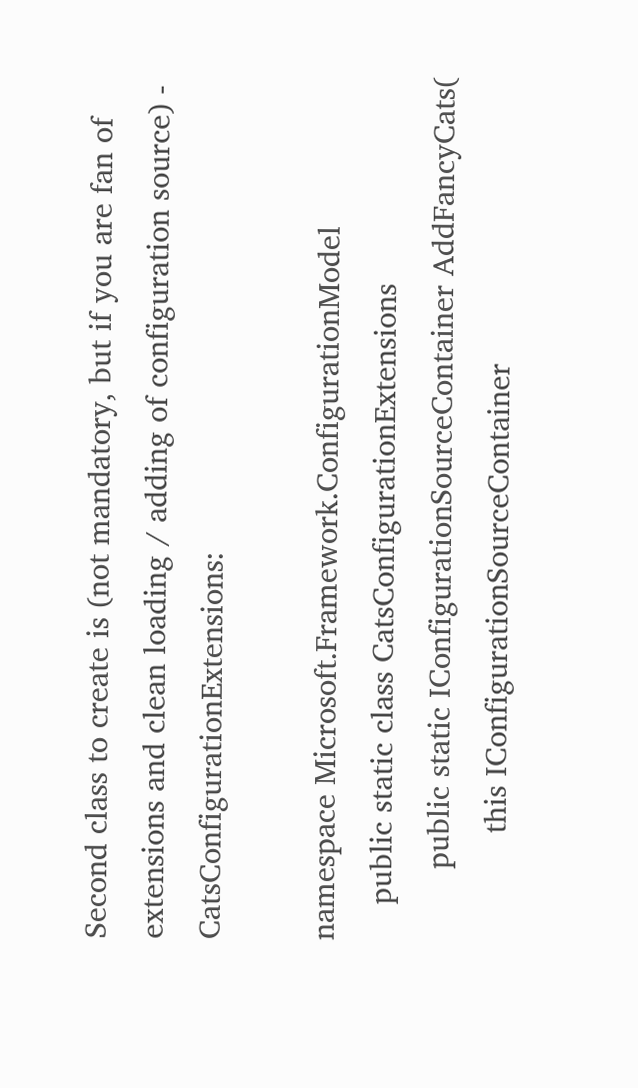Second class to create is (not mandatory, but if you are fan of extensions and clean loading / adding of configuration source) - CatsConfigurationExtensions:

namespace Microsoft.Framework.ConfigurationModel
    public static class CatsConfigurationExtensions
        public static IConfigurationSourceContainer AddFancyCats(
            this IConfigurationSourceContainer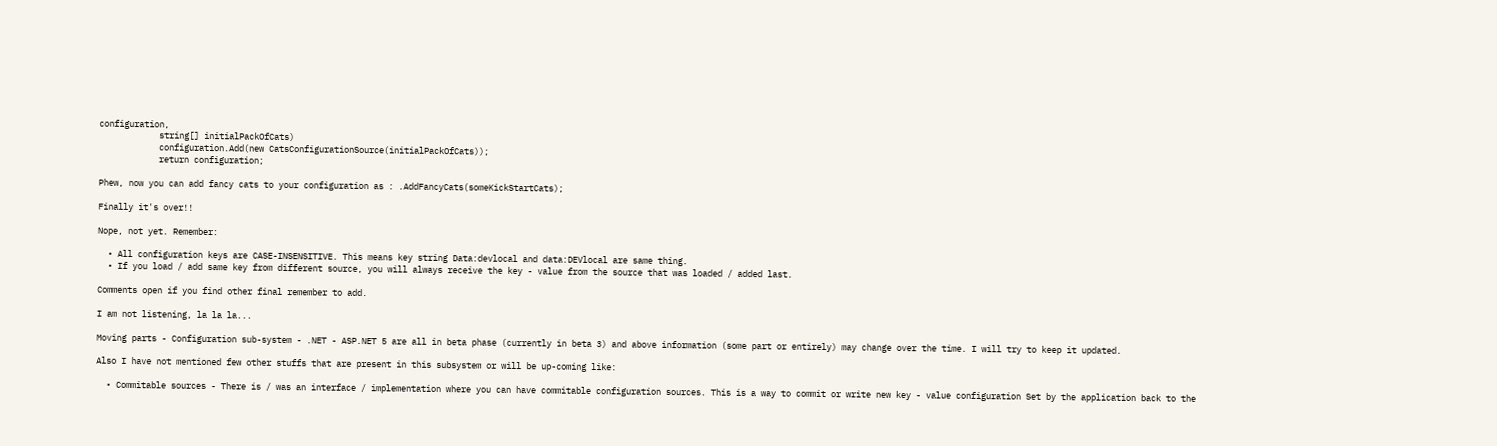configuration,
            string[] initialPackOfCats)
            configuration.Add(new CatsConfigurationSource(initialPackOfCats));
            return configuration;

Phew, now you can add fancy cats to your configuration as : .AddFancyCats(someKickStartCats);

Finally it's over!!

Nope, not yet. Remember:

  • All configuration keys are CASE-INSENSITIVE. This means key string Data:devlocal and data:DEVlocal are same thing.
  • If you load / add same key from different source, you will always receive the key - value from the source that was loaded / added last.

Comments open if you find other final remember to add.

I am not listening, la la la...

Moving parts - Configuration sub-system - .NET - ASP.NET 5 are all in beta phase (currently in beta 3) and above information (some part or entirely) may change over the time. I will try to keep it updated.

Also I have not mentioned few other stuffs that are present in this subsystem or will be up-coming like:

  • Commitable sources - There is / was an interface / implementation where you can have commitable configuration sources. This is a way to commit or write new key - value configuration Set by the application back to the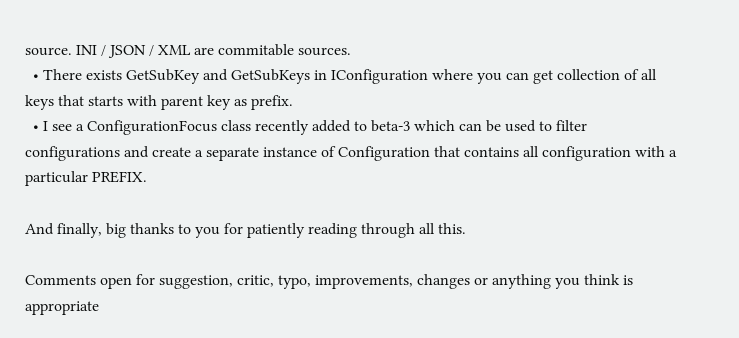source. INI / JSON / XML are commitable sources.
  • There exists GetSubKey and GetSubKeys in IConfiguration where you can get collection of all keys that starts with parent key as prefix.
  • I see a ConfigurationFocus class recently added to beta-3 which can be used to filter configurations and create a separate instance of Configuration that contains all configuration with a particular PREFIX.

And finally, big thanks to you for patiently reading through all this.

Comments open for suggestion, critic, typo, improvements, changes or anything you think is appropriate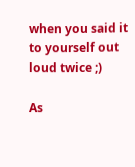when you said it to yourself out loud twice ;)

As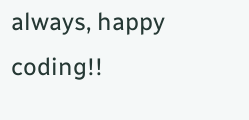always, happy coding!!